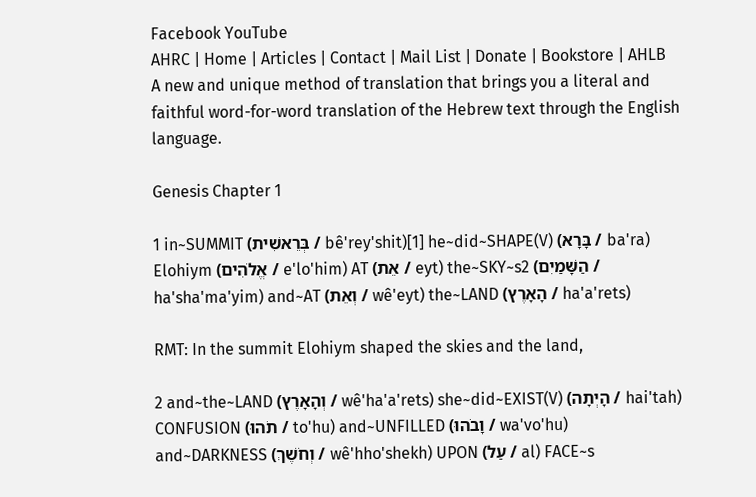Facebook YouTube
AHRC | Home | Articles | Contact | Mail List | Donate | Bookstore | AHLB
A new and unique method of translation that brings you a literal and faithful word-for-word translation of the Hebrew text through the English language.

Genesis Chapter 1

1 in~SUMMIT (בְּרֵאשִׁית / bê'rey'shit)[1] he~did~SHAPE(V) (בָּרָא / ba'ra) Elohiym (אֱלֹהִים / e'lo'him) AT (אֵת / eyt) the~SKY~s2 (הַשָּׁמַיִם / ha'sha'ma'yim) and~AT (וְאֵת / wê'eyt) the~LAND (הָאָרֶץ / ha'a'rets)

RMT: In the summit Elohiym shaped the skies and the land,

2 and~the~LAND (וְהָאָרֶץ / wê'ha'a'rets) she~did~EXIST(V) (הָיְתָה / hai'tah) CONFUSION (תֹהוּ / to'hu) and~UNFILLED (וָבֹהוּ / wa'vo'hu) and~DARKNESS (וְחֹשֶׁךְ / wê'hho'shekh) UPON (עַל / al) FACE~s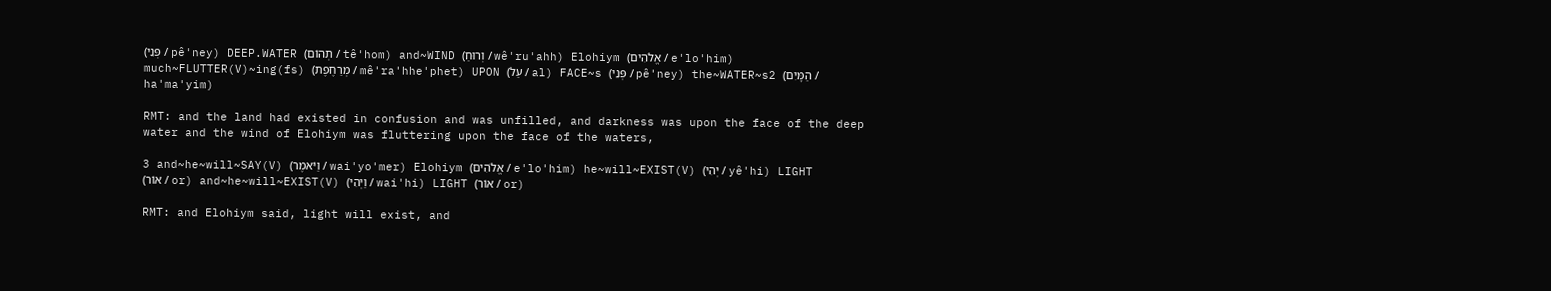(פְּנֵי / pê'ney) DEEP.WATER (תְהוֹם / tê'hom) and~WIND (וְרוּחַ / wê'ru'ahh) Elohiym (אֱלֹהִים / e'lo'him) much~FLUTTER(V)~ing(fs) (מְרַחֶפֶת / mê'ra'hhe'phet) UPON (עַל / al) FACE~s (פְּנֵי / pê'ney) the~WATER~s2 (הַמָּיִם / ha'ma'yim)

RMT: and the land had existed in confusion and was unfilled, and darkness was upon the face of the deep water and the wind of Elohiym was fluttering upon the face of the waters,

3 and~he~will~SAY(V) (וַיֹּאמֶר / wai'yo'mer) Elohiym (אֱלֹהִים / e'lo'him) he~will~EXIST(V) (יְהִי / yê'hi) LIGHT (אוֹר / or) and~he~will~EXIST(V) (וַיְהִי / wai'hi) LIGHT (אוֹר / or)

RMT: and Elohiym said, light will exist, and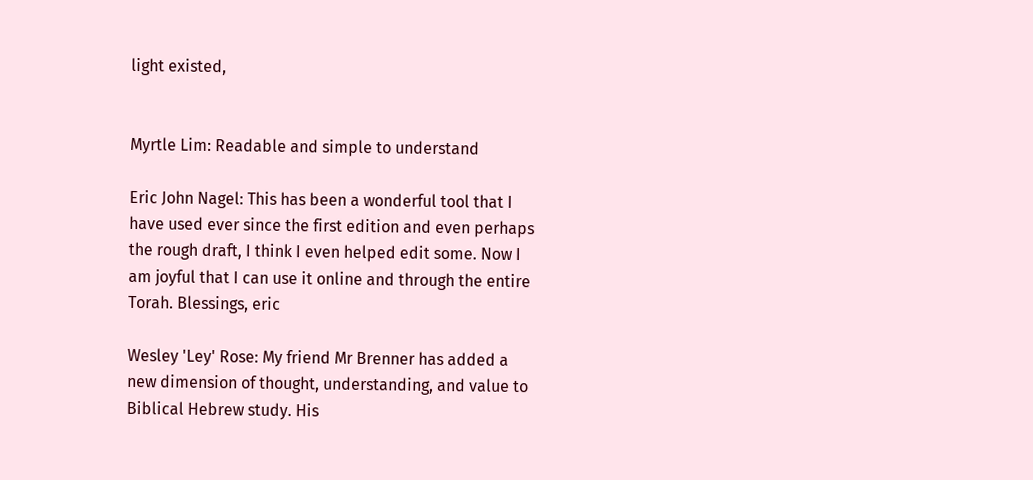light existed,


Myrtle Lim: Readable and simple to understand

Eric John Nagel: This has been a wonderful tool that I have used ever since the first edition and even perhaps the rough draft, I think I even helped edit some. Now I am joyful that I can use it online and through the entire Torah. Blessings, eric

Wesley 'Ley' Rose: My friend Mr Brenner has added a new dimension of thought, understanding, and value to Biblical Hebrew study. His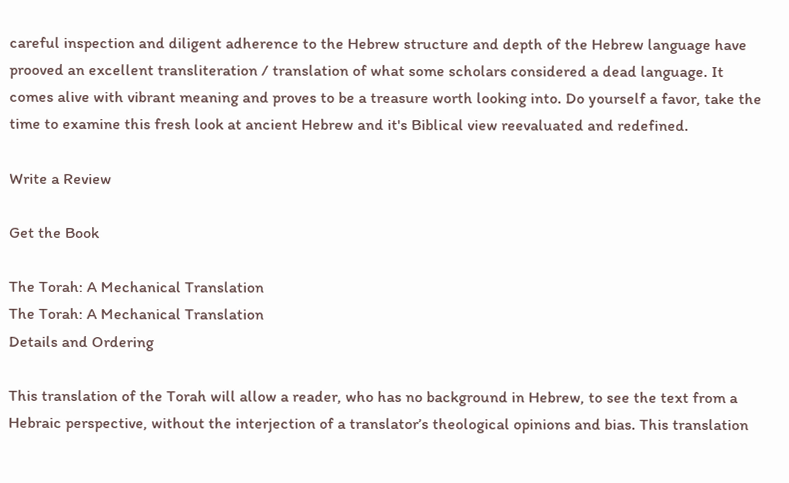careful inspection and diligent adherence to the Hebrew structure and depth of the Hebrew language have prooved an excellent transliteration / translation of what some scholars considered a dead language. It comes alive with vibrant meaning and proves to be a treasure worth looking into. Do yourself a favor, take the time to examine this fresh look at ancient Hebrew and it's Biblical view reevaluated and redefined.

Write a Review

Get the Book

The Torah: A Mechanical Translation
The Torah: A Mechanical Translation
Details and Ordering

This translation of the Torah will allow a reader, who has no background in Hebrew, to see the text from a Hebraic perspective, without the interjection of a translator’s theological opinions and bias. This translation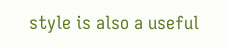style is also a useful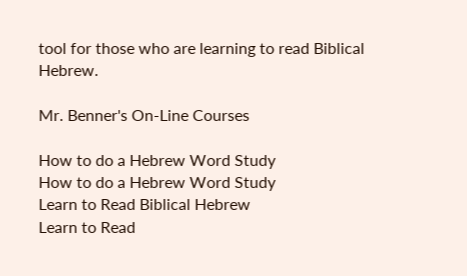tool for those who are learning to read Biblical Hebrew.

Mr. Benner's On-Line Courses

How to do a Hebrew Word Study
How to do a Hebrew Word Study
Learn to Read Biblical Hebrew
Learn to Read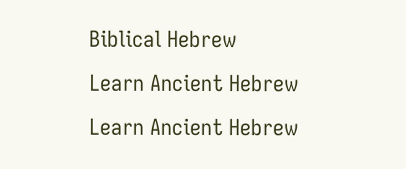Biblical Hebrew
Learn Ancient Hebrew
Learn Ancient Hebrew